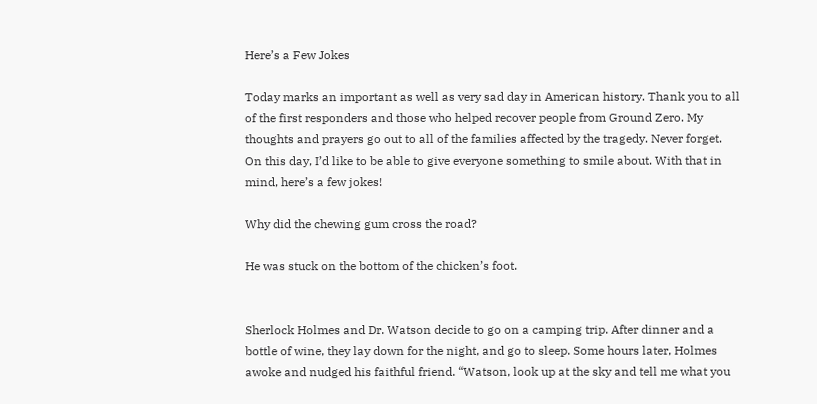Here’s a Few Jokes

Today marks an important as well as very sad day in American history. Thank you to all of the first responders and those who helped recover people from Ground Zero. My thoughts and prayers go out to all of the families affected by the tragedy. Never forget. On this day, I’d like to be able to give everyone something to smile about. With that in mind, here’s a few jokes!

Why did the chewing gum cross the road?

He was stuck on the bottom of the chicken’s foot.


Sherlock Holmes and Dr. Watson decide to go on a camping trip. After dinner and a bottle of wine, they lay down for the night, and go to sleep. Some hours later, Holmes awoke and nudged his faithful friend. “Watson, look up at the sky and tell me what you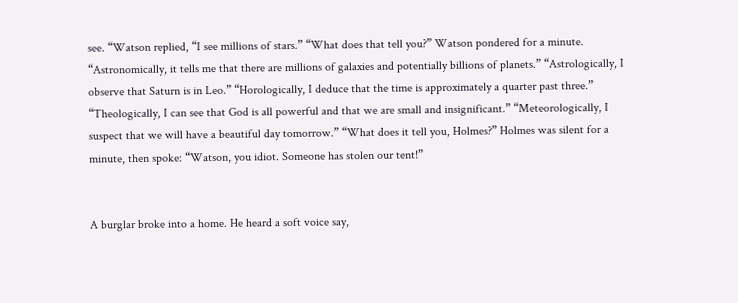see. “Watson replied, “I see millions of stars.” “What does that tell you?” Watson pondered for a minute. “Astronomically, it tells me that there are millions of galaxies and potentially billions of planets.” “Astrologically, I observe that Saturn is in Leo.” “Horologically, I deduce that the time is approximately a quarter past three.” “Theologically, I can see that God is all powerful and that we are small and insignificant.” “Meteorologically, I suspect that we will have a beautiful day tomorrow.” “What does it tell you, Holmes?” Holmes was silent for a minute, then spoke: “Watson, you idiot. Someone has stolen our tent!”


A burglar broke into a home. He heard a soft voice say,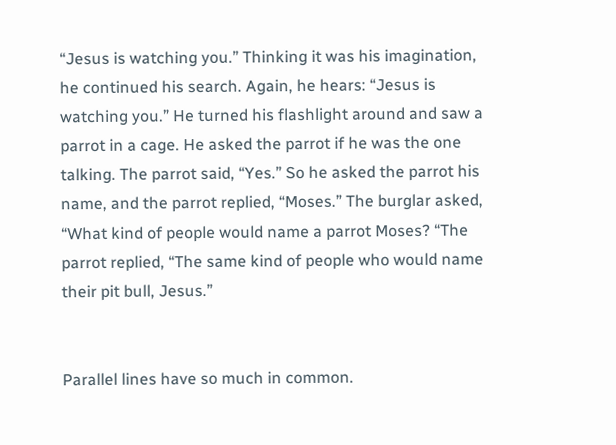“Jesus is watching you.” Thinking it was his imagination, he continued his search. Again, he hears: “Jesus is watching you.” He turned his flashlight around and saw a parrot in a cage. He asked the parrot if he was the one talking. The parrot said, “Yes.” So he asked the parrot his name, and the parrot replied, “Moses.” The burglar asked, “What kind of people would name a parrot Moses? “The parrot replied, “The same kind of people who would name their pit bull, Jesus.”


Parallel lines have so much in common.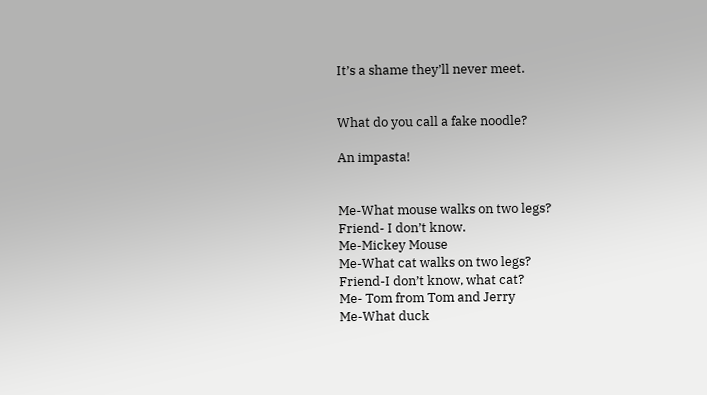It’s a shame they’ll never meet.


What do you call a fake noodle?

An impasta!


Me-What mouse walks on two legs?
Friend- I don’t know.
Me-Mickey Mouse
Me-What cat walks on two legs?
Friend-I don’t know, what cat?
Me- Tom from Tom and Jerry
Me-What duck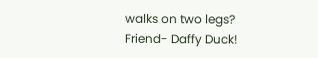walks on two legs?
Friend- Daffy Duck!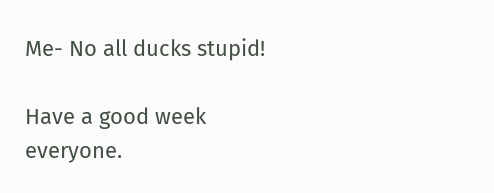Me- No all ducks stupid!

Have a good week everyone.